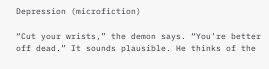Depression (microfiction)

“Cut your wrists,” the demon says. “You’re better off dead.” It sounds plausible. He thinks of the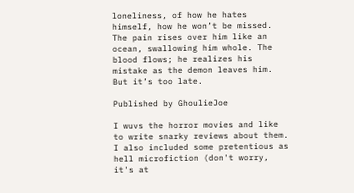loneliness, of how he hates himself, how he won’t be missed. The pain rises over him like an ocean, swallowing him whole. The blood flows; he realizes his mistake as the demon leaves him. But it’s too late.

Published by GhoulieJoe

I wuvs the horror movies and like to write snarky reviews about them. I also included some pretentious as hell microfiction (don't worry, it's at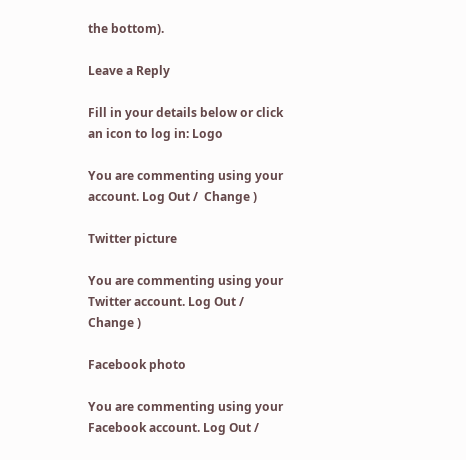the bottom).

Leave a Reply

Fill in your details below or click an icon to log in: Logo

You are commenting using your account. Log Out /  Change )

Twitter picture

You are commenting using your Twitter account. Log Out /  Change )

Facebook photo

You are commenting using your Facebook account. Log Out /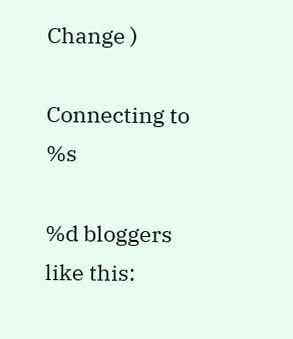Change )

Connecting to %s

%d bloggers like this: